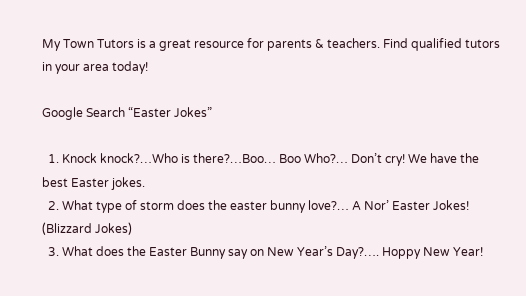My Town Tutors is a great resource for parents & teachers. Find qualified tutors in your area today!

Google Search “Easter Jokes”

  1. Knock knock?…Who is there?…Boo… Boo Who?… Don’t cry! We have the best Easter jokes.
  2. What type of storm does the easter bunny love?… A Nor’ Easter Jokes! (Blizzard Jokes)
  3. What does the Easter Bunny say on New Year’s Day?…. Hoppy New Year!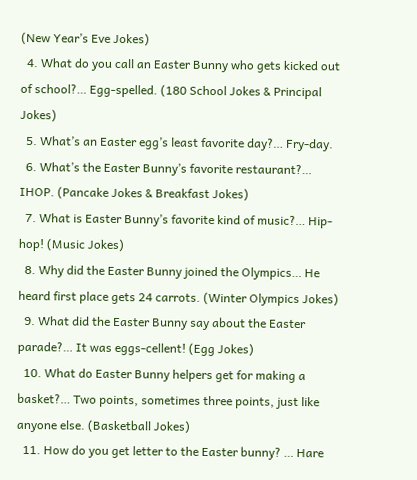(New Year’s Eve Jokes)
  4. What do you call an Easter Bunny who gets kicked out of school?… Egg-spelled. (180 School Jokes & Principal Jokes)
  5. What’s an Easter egg’s least favorite day?… Fry-day.
  6. What’s the Easter Bunny’s favorite restaurant?… IHOP. (Pancake Jokes & Breakfast Jokes)
  7. What is Easter Bunny’s favorite kind of music?… Hip-hop! (Music Jokes)
  8. Why did the Easter Bunny joined the Olympics… He heard first place gets 24 carrots. (Winter Olympics Jokes)
  9. What did the Easter Bunny say about the Easter parade?… It was eggs-cellent! (Egg Jokes)
  10. What do Easter Bunny helpers get for making a basket?… Two points, sometimes three points, just like anyone else. (Basketball Jokes)
  11. How do you get letter to the Easter bunny? … Hare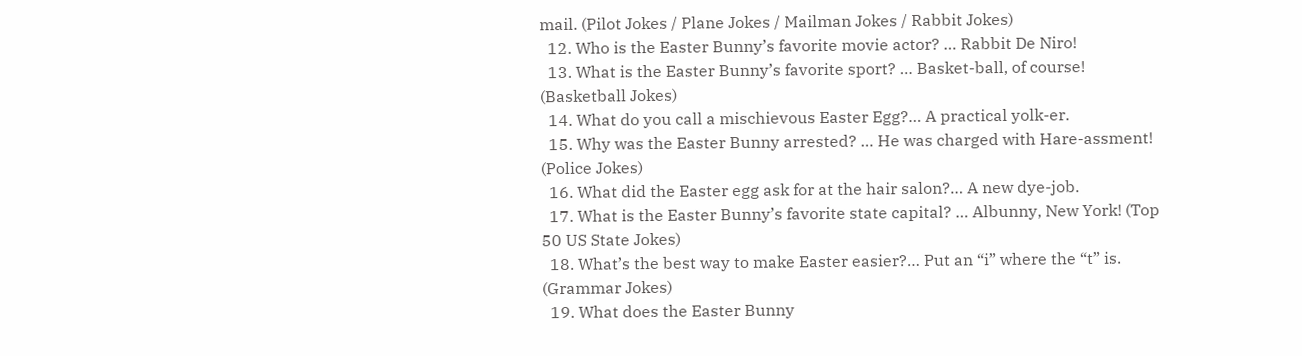mail. (Pilot Jokes / Plane Jokes / Mailman Jokes / Rabbit Jokes)
  12. Who is the Easter Bunny’s favorite movie actor? … Rabbit De Niro!
  13. What is the Easter Bunny’s favorite sport? … Basket-ball, of course! (Basketball Jokes)
  14. What do you call a mischievous Easter Egg?… A practical yolk-er.
  15. Why was the Easter Bunny arrested? … He was charged with Hare-assment! (Police Jokes)
  16. What did the Easter egg ask for at the hair salon?… A new dye-job.
  17. What is the Easter Bunny’s favorite state capital? … Albunny, New York! (Top 50 US State Jokes)
  18. What’s the best way to make Easter easier?… Put an “i” where the “t” is. (Grammar Jokes)
  19. What does the Easter Bunny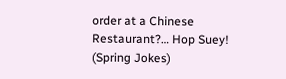order at a Chinese Restaurant?… Hop Suey! (Spring Jokes)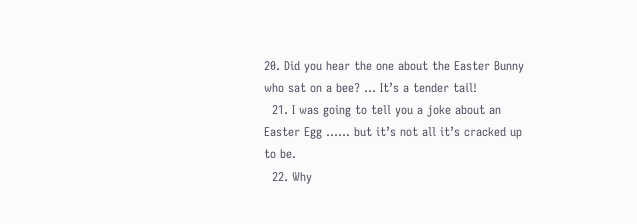20. Did you hear the one about the Easter Bunny who sat on a bee? … It’s a tender tail!
  21. I was going to tell you a joke about an Easter Egg …… but it’s not all it’s cracked up to be.
  22. Why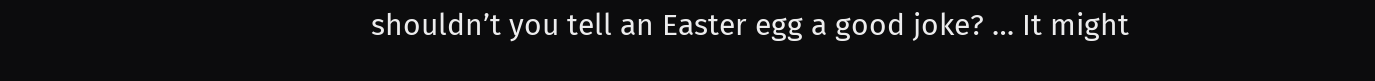shouldn’t you tell an Easter egg a good joke? … It might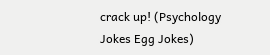crack up! (Psychology Jokes Egg Jokes)